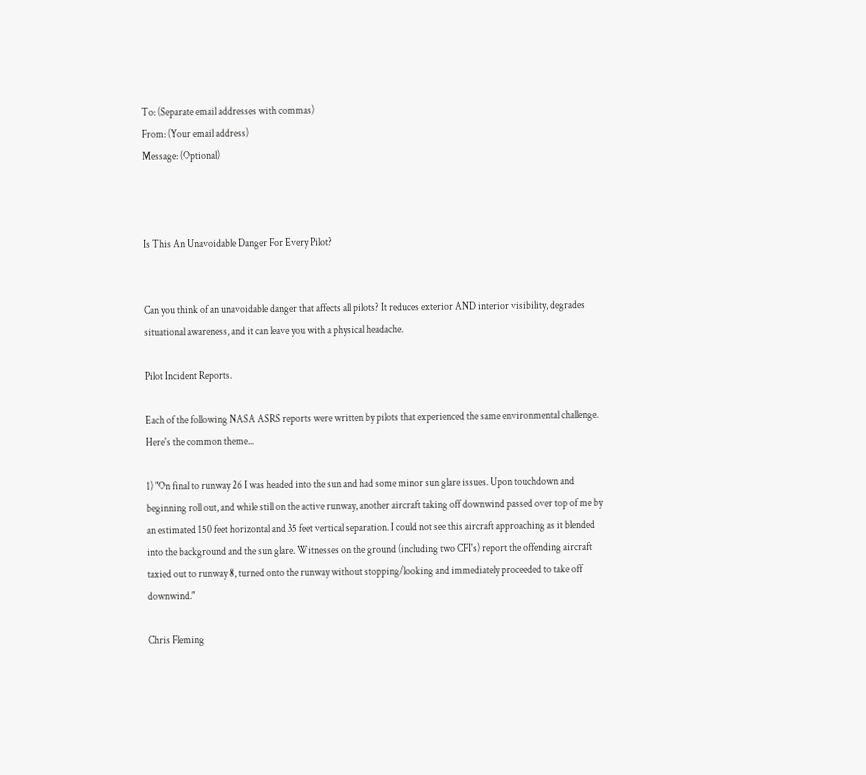To: (Separate email addresses with commas)
From: (Your email address)
Message: (Optional)



Is This An Unavoidable Danger For Every Pilot?


Can you think of an unavoidable danger that affects all pilots? It reduces exterior AND interior visibility, degrades situational awareness, and it can leave you with a physical headache.

Pilot Incident Reports.

Each of the following NASA ASRS reports were written by pilots that experienced the same environmental challenge. Here's the common theme...

1) "On final to runway 26 I was headed into the sun and had some minor sun glare issues. Upon touchdown and beginning roll out, and while still on the active runway, another aircraft taking off downwind passed over top of me by an estimated 150 feet horizontal and 35 feet vertical separation. I could not see this aircraft approaching as it blended into the background and the sun glare. Witnesses on the ground (including two CFI's) report the offending aircraft taxied out to runway 8, turned onto the runway without stopping/looking and immediately proceeded to take off downwind."

Chris Fleming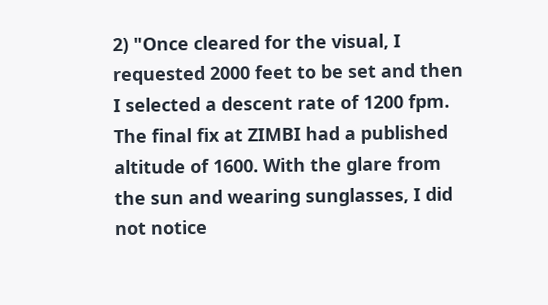2) "Once cleared for the visual, I requested 2000 feet to be set and then I selected a descent rate of 1200 fpm. The final fix at ZIMBI had a published altitude of 1600. With the glare from the sun and wearing sunglasses, I did not notice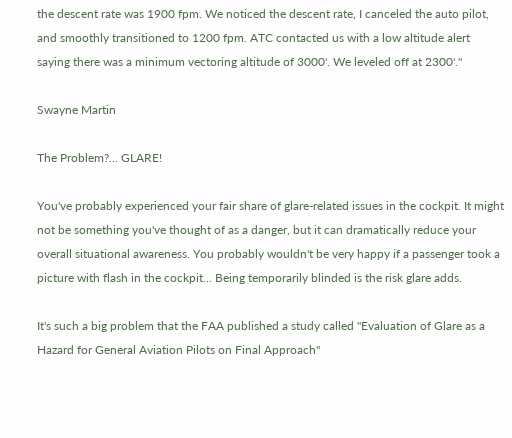the descent rate was 1900 fpm. We noticed the descent rate, I canceled the auto pilot, and smoothly transitioned to 1200 fpm. ATC contacted us with a low altitude alert saying there was a minimum vectoring altitude of 3000'. We leveled off at 2300'."

Swayne Martin

The Problem?... GLARE!

You've probably experienced your fair share of glare-related issues in the cockpit. It might not be something you've thought of as a danger, but it can dramatically reduce your overall situational awareness. You probably wouldn't be very happy if a passenger took a picture with flash in the cockpit... Being temporarily blinded is the risk glare adds.

It's such a big problem that the FAA published a study called "Evaluation of Glare as a Hazard for General Aviation Pilots on Final Approach"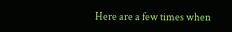Here are a few times when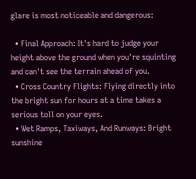glare is most noticeable and dangerous:

  • Final Approach: It's hard to judge your height above the ground when you're squinting and can't see the terrain ahead of you.
  • Cross Country Flights: Flying directly into the bright sun for hours at a time takes a serious toll on your eyes.
  • Wet Ramps, Taxiways, And Runways: Bright sunshine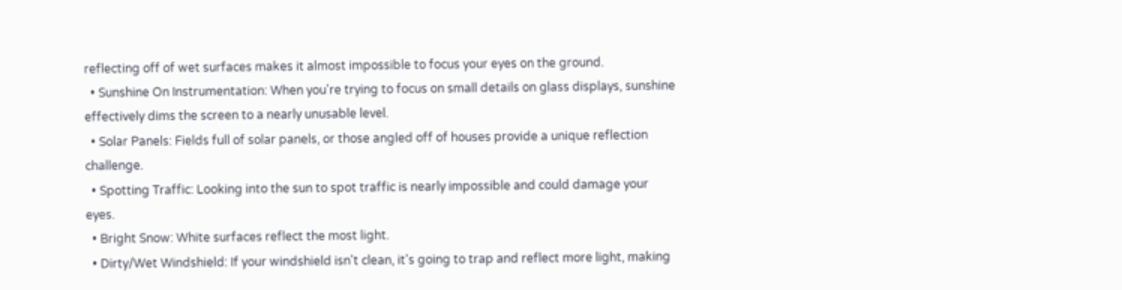reflecting off of wet surfaces makes it almost impossible to focus your eyes on the ground.
  • Sunshine On Instrumentation: When you're trying to focus on small details on glass displays, sunshine effectively dims the screen to a nearly unusable level.
  • Solar Panels: Fields full of solar panels, or those angled off of houses provide a unique reflection challenge.
  • Spotting Traffic: Looking into the sun to spot traffic is nearly impossible and could damage your eyes.
  • Bright Snow: White surfaces reflect the most light.
  • Dirty/Wet Windshield: If your windshield isn't clean, it's going to trap and reflect more light, making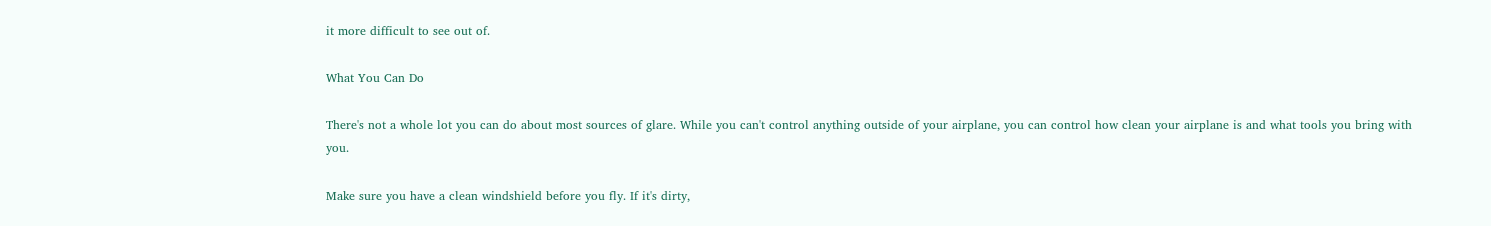it more difficult to see out of.

What You Can Do

There's not a whole lot you can do about most sources of glare. While you can't control anything outside of your airplane, you can control how clean your airplane is and what tools you bring with you.

Make sure you have a clean windshield before you fly. If it's dirty,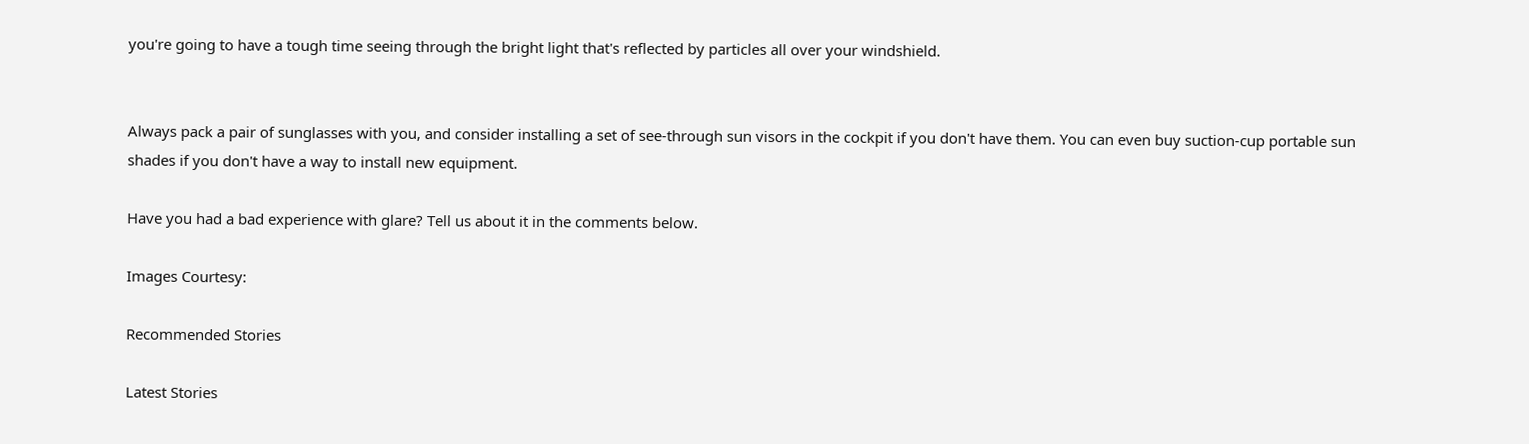you're going to have a tough time seeing through the bright light that's reflected by particles all over your windshield.


Always pack a pair of sunglasses with you, and consider installing a set of see-through sun visors in the cockpit if you don't have them. You can even buy suction-cup portable sun shades if you don't have a way to install new equipment.

Have you had a bad experience with glare? Tell us about it in the comments below.

Images Courtesy:

Recommended Stories

Latest Stories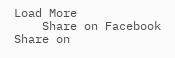Load More
    Share on Facebook Share on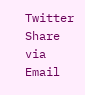Twitter Share via Email